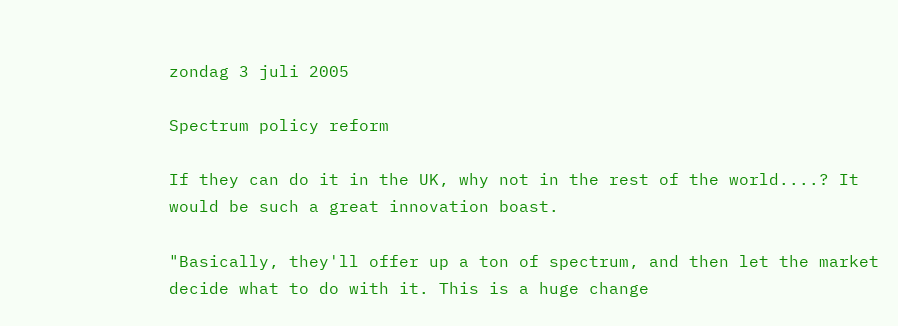zondag 3 juli 2005

Spectrum policy reform

If they can do it in the UK, why not in the rest of the world....? It would be such a great innovation boast.

"Basically, they'll offer up a ton of spectrum, and then let the market decide what to do with it. This is a huge change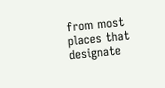from most places that designate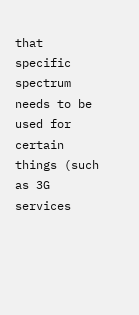that specific spectrum needs to be used for certain things (such as 3G services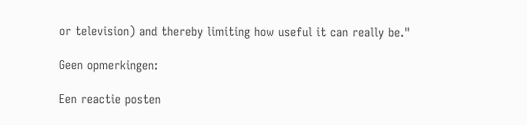or television) and thereby limiting how useful it can really be."

Geen opmerkingen:

Een reactie posten